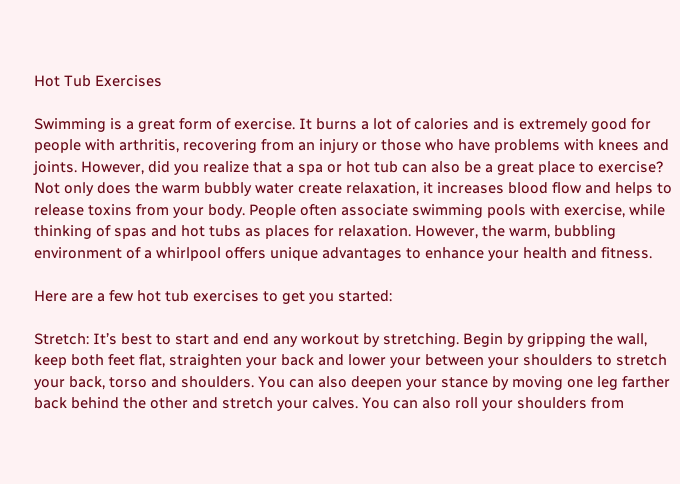Hot Tub Exercises

Swimming is a great form of exercise. It burns a lot of calories and is extremely good for people with arthritis, recovering from an injury or those who have problems with knees and joints. However, did you realize that a spa or hot tub can also be a great place to exercise? Not only does the warm bubbly water create relaxation, it increases blood flow and helps to release toxins from your body. People often associate swimming pools with exercise, while thinking of spas and hot tubs as places for relaxation. However, the warm, bubbling environment of a whirlpool offers unique advantages to enhance your health and fitness.

Here are a few hot tub exercises to get you started:

Stretch: It’s best to start and end any workout by stretching. Begin by gripping the wall, keep both feet flat, straighten your back and lower your between your shoulders to stretch your back, torso and shoulders. You can also deepen your stance by moving one leg farther back behind the other and stretch your calves. You can also roll your shoulders from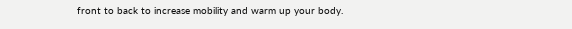front to back to increase mobility and warm up your body.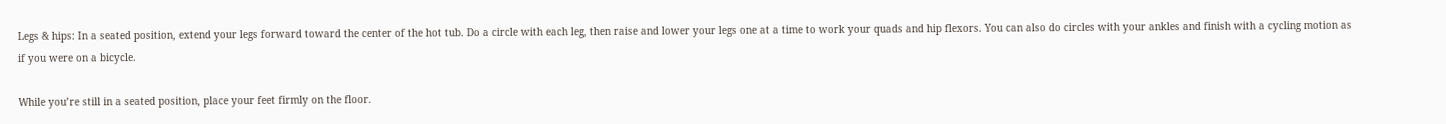Legs & hips: In a seated position, extend your legs forward toward the center of the hot tub. Do a circle with each leg, then raise and lower your legs one at a time to work your quads and hip flexors. You can also do circles with your ankles and finish with a cycling motion as if you were on a bicycle.

While you’re still in a seated position, place your feet firmly on the floor.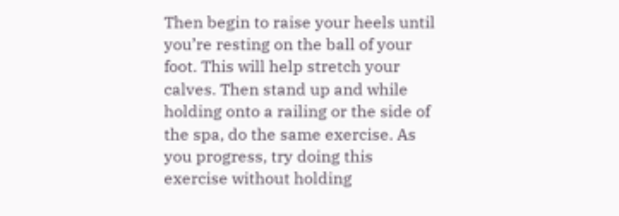Then begin to raise your heels until you’re resting on the ball of your foot. This will help stretch your calves. Then stand up and while holding onto a railing or the side of the spa, do the same exercise. As you progress, try doing this exercise without holding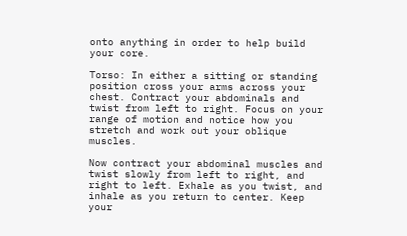onto anything in order to help build your core.

Torso: In either a sitting or standing position cross your arms across your chest. Contract your abdominals and twist from left to right. Focus on your range of motion and notice how you stretch and work out your oblique muscles.

Now contract your abdominal muscles and twist slowly from left to right, and right to left. Exhale as you twist, and inhale as you return to center. Keep your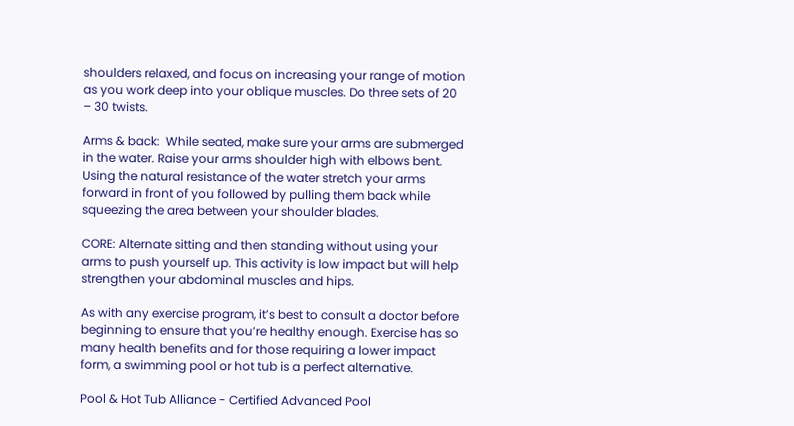shoulders relaxed, and focus on increasing your range of motion as you work deep into your oblique muscles. Do three sets of 20 – 30 twists.

Arms & back:  While seated, make sure your arms are submerged in the water. Raise your arms shoulder high with elbows bent. Using the natural resistance of the water stretch your arms forward in front of you followed by pulling them back while squeezing the area between your shoulder blades.

CORE: Alternate sitting and then standing without using your arms to push yourself up. This activity is low impact but will help strengthen your abdominal muscles and hips.

As with any exercise program, it’s best to consult a doctor before beginning to ensure that you’re healthy enough. Exercise has so many health benefits and for those requiring a lower impact form, a swimming pool or hot tub is a perfect alternative.

Pool & Hot Tub Alliance - Certified Advanced Pool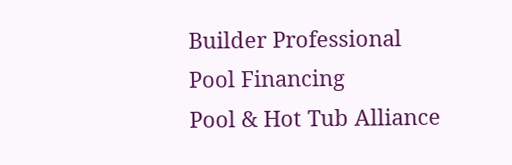Builder Professional
Pool Financing
Pool & Hot Tub Alliance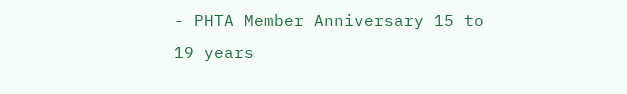- PHTA Member Anniversary 15 to 19 years